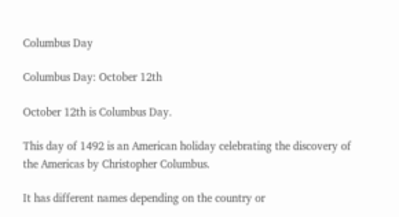Columbus Day

Columbus Day: October 12th

October 12th is Columbus Day.

This day of 1492 is an American holiday celebrating the discovery of the Americas by Christopher Columbus.

It has different names depending on the country or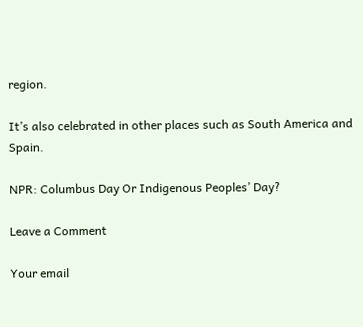region.

It’s also celebrated in other places such as South America and Spain.

NPR: Columbus Day Or Indigenous Peoples’ Day?

Leave a Comment

Your email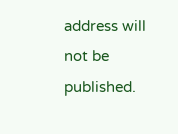address will not be published.